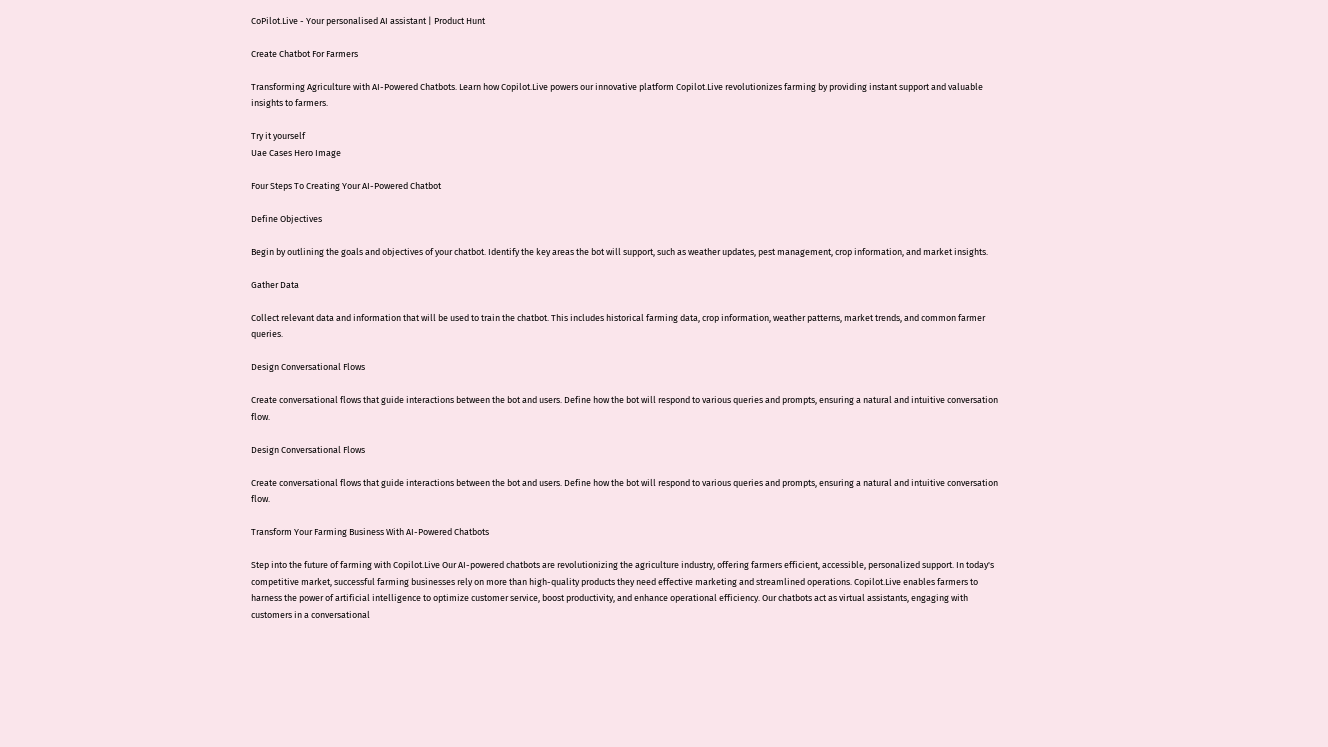CoPilot.Live - Your personalised AI assistant | Product Hunt

Create Chatbot For Farmers

Transforming Agriculture with AI-Powered Chatbots. Learn how Copilot.Live powers our innovative platform Copilot.Live revolutionizes farming by providing instant support and valuable insights to farmers.

Try it yourself
Uae Cases Hero Image

Four Steps To Creating Your AI-Powered Chatbot

Define Objectives

Begin by outlining the goals and objectives of your chatbot. Identify the key areas the bot will support, such as weather updates, pest management, crop information, and market insights.

Gather Data

Collect relevant data and information that will be used to train the chatbot. This includes historical farming data, crop information, weather patterns, market trends, and common farmer queries.

Design Conversational Flows

Create conversational flows that guide interactions between the bot and users. Define how the bot will respond to various queries and prompts, ensuring a natural and intuitive conversation flow.

Design Conversational Flows

Create conversational flows that guide interactions between the bot and users. Define how the bot will respond to various queries and prompts, ensuring a natural and intuitive conversation flow.

Transform Your Farming Business With AI-Powered Chatbots

Step into the future of farming with Copilot.Live Our AI-powered chatbots are revolutionizing the agriculture industry, offering farmers efficient, accessible, personalized support. In today's competitive market, successful farming businesses rely on more than high-quality products they need effective marketing and streamlined operations. Copilot.Live enables farmers to harness the power of artificial intelligence to optimize customer service, boost productivity, and enhance operational efficiency. Our chatbots act as virtual assistants, engaging with customers in a conversational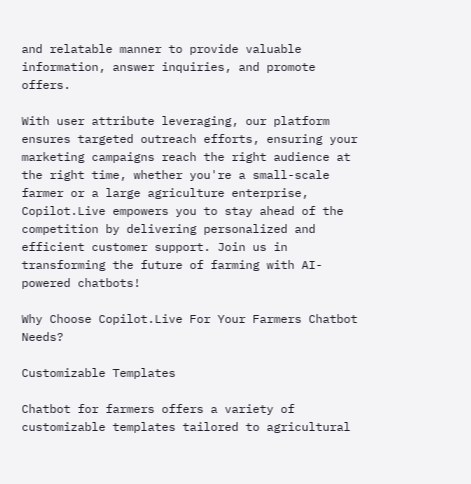and relatable manner to provide valuable information, answer inquiries, and promote offers.

With user attribute leveraging, our platform ensures targeted outreach efforts, ensuring your marketing campaigns reach the right audience at the right time, whether you're a small-scale farmer or a large agriculture enterprise, Copilot.Live empowers you to stay ahead of the competition by delivering personalized and efficient customer support. Join us in transforming the future of farming with AI-powered chatbots!

Why Choose Copilot.Live For Your Farmers Chatbot Needs?

Customizable Templates

Chatbot for farmers offers a variety of customizable templates tailored to agricultural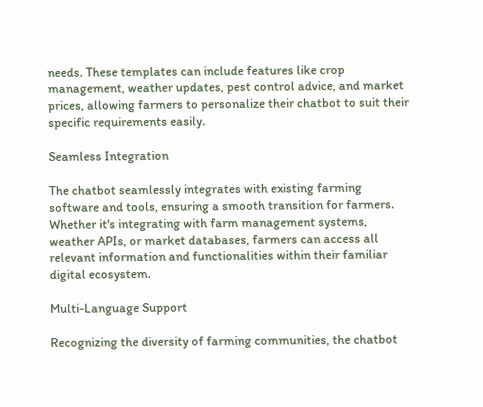needs. These templates can include features like crop management, weather updates, pest control advice, and market prices, allowing farmers to personalize their chatbot to suit their specific requirements easily.

Seamless Integration

The chatbot seamlessly integrates with existing farming software and tools, ensuring a smooth transition for farmers. Whether it's integrating with farm management systems, weather APIs, or market databases, farmers can access all relevant information and functionalities within their familiar digital ecosystem.

Multi-Language Support

Recognizing the diversity of farming communities, the chatbot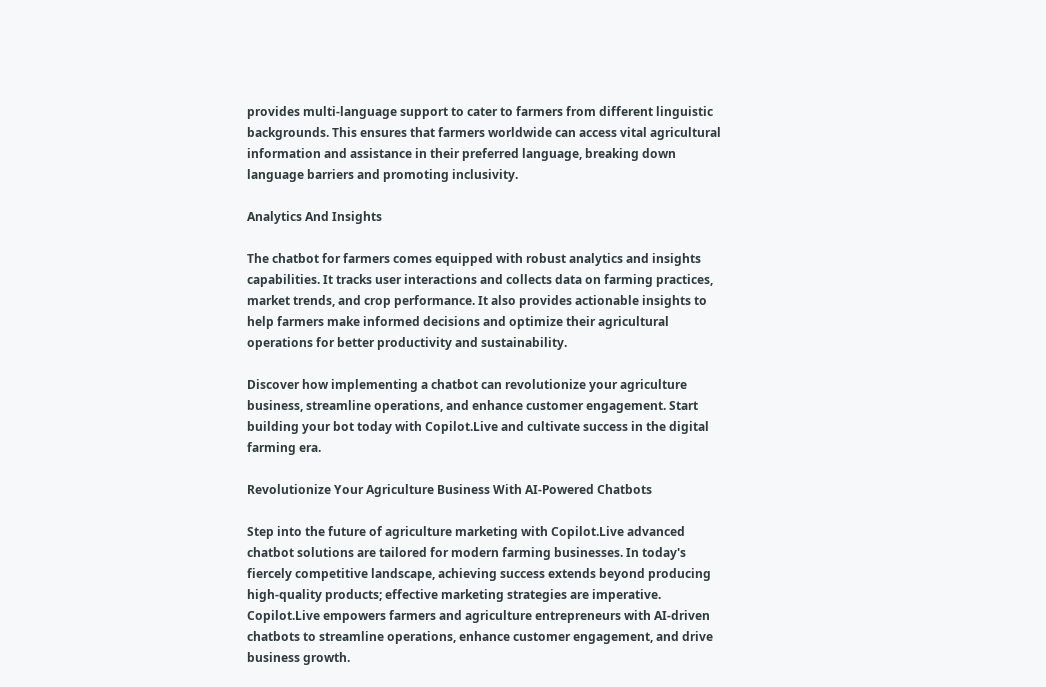provides multi-language support to cater to farmers from different linguistic backgrounds. This ensures that farmers worldwide can access vital agricultural information and assistance in their preferred language, breaking down language barriers and promoting inclusivity.

Analytics And Insights

The chatbot for farmers comes equipped with robust analytics and insights capabilities. It tracks user interactions and collects data on farming practices, market trends, and crop performance. It also provides actionable insights to help farmers make informed decisions and optimize their agricultural operations for better productivity and sustainability.

Discover how implementing a chatbot can revolutionize your agriculture business, streamline operations, and enhance customer engagement. Start building your bot today with Copilot.Live and cultivate success in the digital farming era.

Revolutionize Your Agriculture Business With AI-Powered Chatbots

Step into the future of agriculture marketing with Copilot.Live advanced chatbot solutions are tailored for modern farming businesses. In today's fiercely competitive landscape, achieving success extends beyond producing high-quality products; effective marketing strategies are imperative. Copilot.Live empowers farmers and agriculture entrepreneurs with AI-driven chatbots to streamline operations, enhance customer engagement, and drive business growth.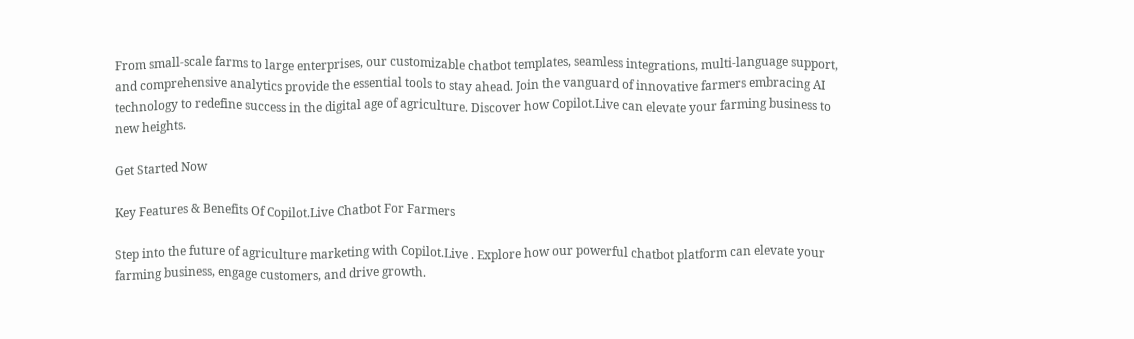From small-scale farms to large enterprises, our customizable chatbot templates, seamless integrations, multi-language support, and comprehensive analytics provide the essential tools to stay ahead. Join the vanguard of innovative farmers embracing AI technology to redefine success in the digital age of agriculture. Discover how Copilot.Live can elevate your farming business to new heights.

Get Started Now

Key Features & Benefits Of Copilot.Live Chatbot For Farmers

Step into the future of agriculture marketing with Copilot.Live . Explore how our powerful chatbot platform can elevate your farming business, engage customers, and drive growth.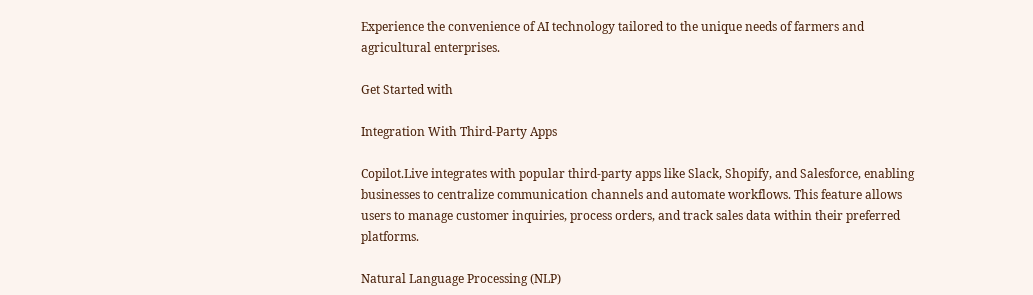Experience the convenience of AI technology tailored to the unique needs of farmers and agricultural enterprises.

Get Started with

Integration With Third-Party Apps

Copilot.Live integrates with popular third-party apps like Slack, Shopify, and Salesforce, enabling businesses to centralize communication channels and automate workflows. This feature allows users to manage customer inquiries, process orders, and track sales data within their preferred platforms.

Natural Language Processing (NLP)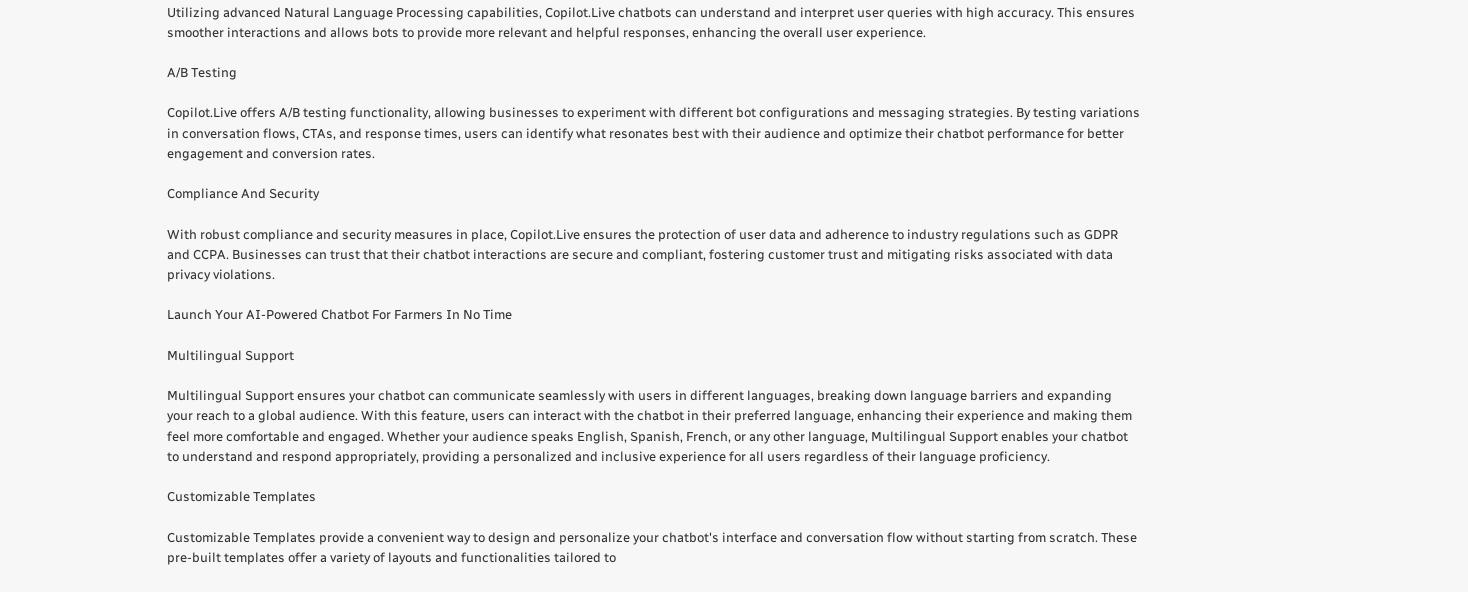Utilizing advanced Natural Language Processing capabilities, Copilot.Live chatbots can understand and interpret user queries with high accuracy. This ensures smoother interactions and allows bots to provide more relevant and helpful responses, enhancing the overall user experience.

A/B Testing

Copilot.Live offers A/B testing functionality, allowing businesses to experiment with different bot configurations and messaging strategies. By testing variations in conversation flows, CTAs, and response times, users can identify what resonates best with their audience and optimize their chatbot performance for better engagement and conversion rates.

Compliance And Security

With robust compliance and security measures in place, Copilot.Live ensures the protection of user data and adherence to industry regulations such as GDPR and CCPA. Businesses can trust that their chatbot interactions are secure and compliant, fostering customer trust and mitigating risks associated with data privacy violations.

Launch Your AI-Powered Chatbot For Farmers In No Time

Multilingual Support

Multilingual Support ensures your chatbot can communicate seamlessly with users in different languages, breaking down language barriers and expanding your reach to a global audience. With this feature, users can interact with the chatbot in their preferred language, enhancing their experience and making them feel more comfortable and engaged. Whether your audience speaks English, Spanish, French, or any other language, Multilingual Support enables your chatbot to understand and respond appropriately, providing a personalized and inclusive experience for all users regardless of their language proficiency.

Customizable Templates

Customizable Templates provide a convenient way to design and personalize your chatbot's interface and conversation flow without starting from scratch. These pre-built templates offer a variety of layouts and functionalities tailored to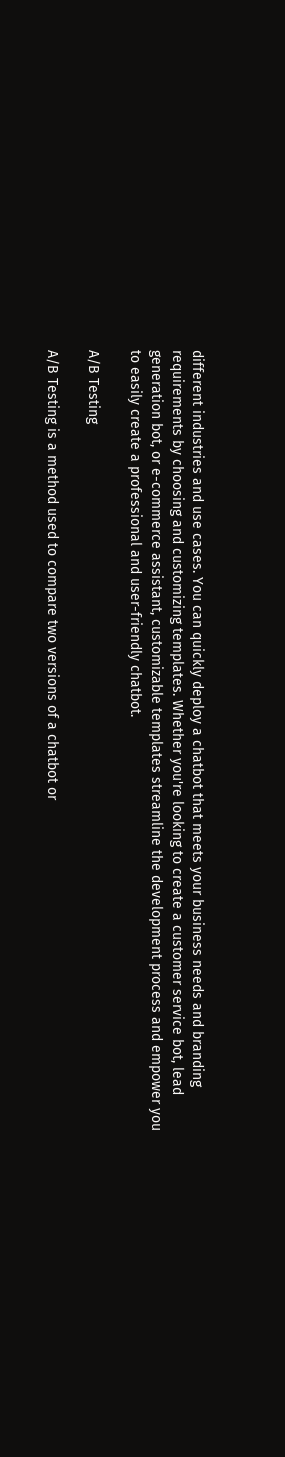different industries and use cases. You can quickly deploy a chatbot that meets your business needs and branding requirements by choosing and customizing templates. Whether you're looking to create a customer service bot, lead generation bot, or e-commerce assistant, customizable templates streamline the development process and empower you to easily create a professional and user-friendly chatbot.

A/B Testing

A/B Testing is a method used to compare two versions of a chatbot or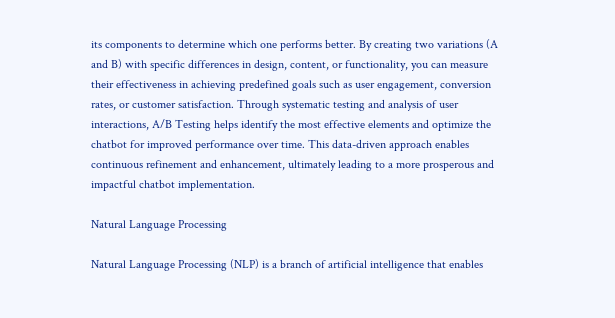its components to determine which one performs better. By creating two variations (A and B) with specific differences in design, content, or functionality, you can measure their effectiveness in achieving predefined goals such as user engagement, conversion rates, or customer satisfaction. Through systematic testing and analysis of user interactions, A/B Testing helps identify the most effective elements and optimize the chatbot for improved performance over time. This data-driven approach enables continuous refinement and enhancement, ultimately leading to a more prosperous and impactful chatbot implementation.

Natural Language Processing

Natural Language Processing (NLP) is a branch of artificial intelligence that enables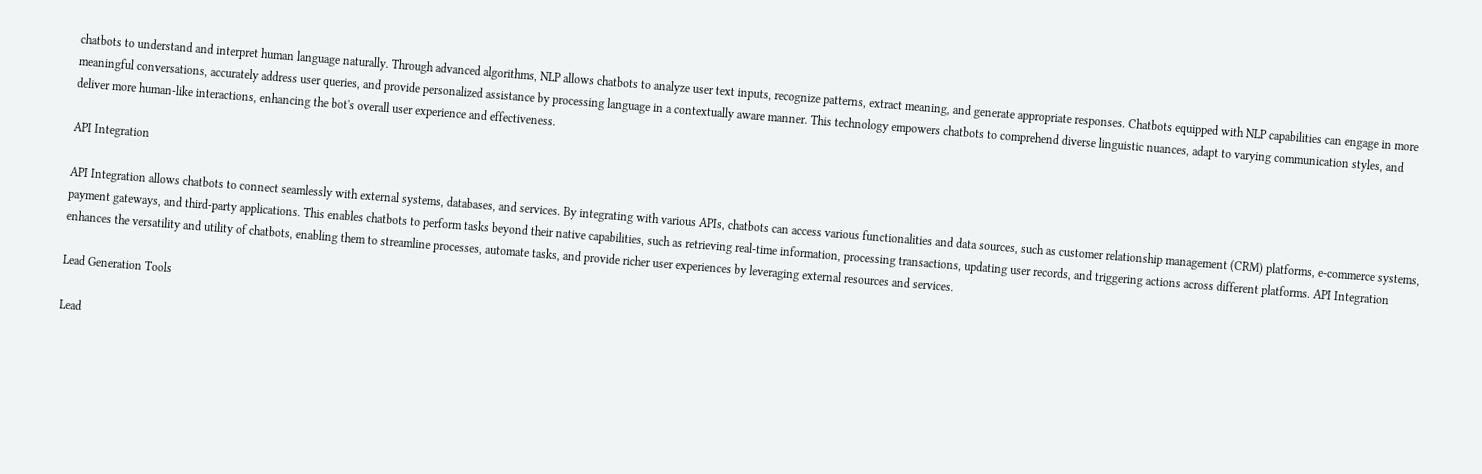chatbots to understand and interpret human language naturally. Through advanced algorithms, NLP allows chatbots to analyze user text inputs, recognize patterns, extract meaning, and generate appropriate responses. Chatbots equipped with NLP capabilities can engage in more meaningful conversations, accurately address user queries, and provide personalized assistance by processing language in a contextually aware manner. This technology empowers chatbots to comprehend diverse linguistic nuances, adapt to varying communication styles, and deliver more human-like interactions, enhancing the bot's overall user experience and effectiveness.

API Integration

API Integration allows chatbots to connect seamlessly with external systems, databases, and services. By integrating with various APIs, chatbots can access various functionalities and data sources, such as customer relationship management (CRM) platforms, e-commerce systems, payment gateways, and third-party applications. This enables chatbots to perform tasks beyond their native capabilities, such as retrieving real-time information, processing transactions, updating user records, and triggering actions across different platforms. API Integration enhances the versatility and utility of chatbots, enabling them to streamline processes, automate tasks, and provide richer user experiences by leveraging external resources and services.

Lead Generation Tools

Lead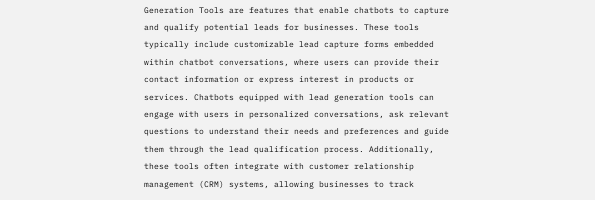Generation Tools are features that enable chatbots to capture and qualify potential leads for businesses. These tools typically include customizable lead capture forms embedded within chatbot conversations, where users can provide their contact information or express interest in products or services. Chatbots equipped with lead generation tools can engage with users in personalized conversations, ask relevant questions to understand their needs and preferences and guide them through the lead qualification process. Additionally, these tools often integrate with customer relationship management (CRM) systems, allowing businesses to track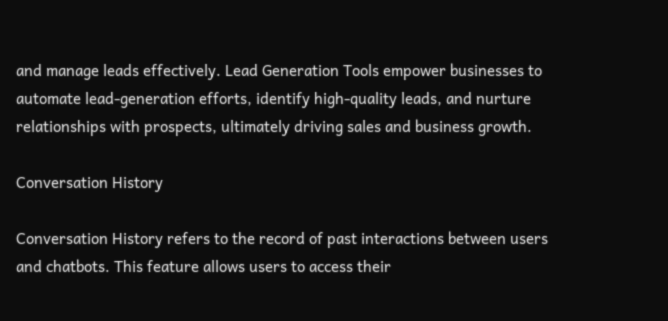and manage leads effectively. Lead Generation Tools empower businesses to automate lead-generation efforts, identify high-quality leads, and nurture relationships with prospects, ultimately driving sales and business growth.

Conversation History

Conversation History refers to the record of past interactions between users and chatbots. This feature allows users to access their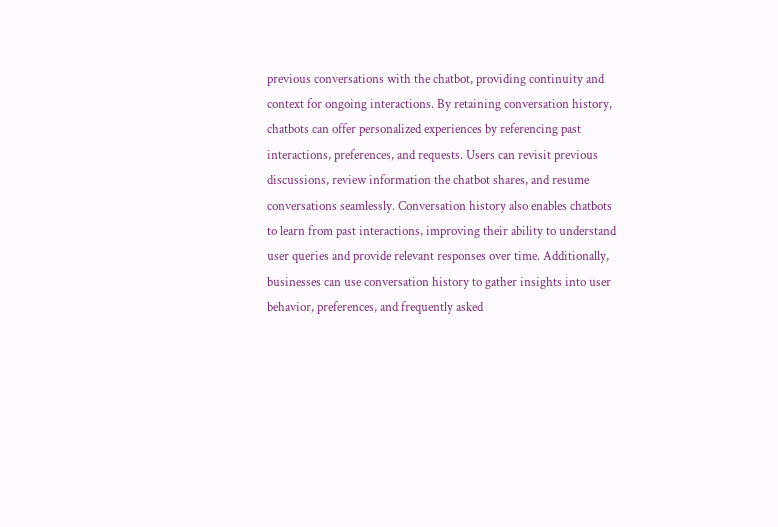previous conversations with the chatbot, providing continuity and context for ongoing interactions. By retaining conversation history, chatbots can offer personalized experiences by referencing past interactions, preferences, and requests. Users can revisit previous discussions, review information the chatbot shares, and resume conversations seamlessly. Conversation history also enables chatbots to learn from past interactions, improving their ability to understand user queries and provide relevant responses over time. Additionally, businesses can use conversation history to gather insights into user behavior, preferences, and frequently asked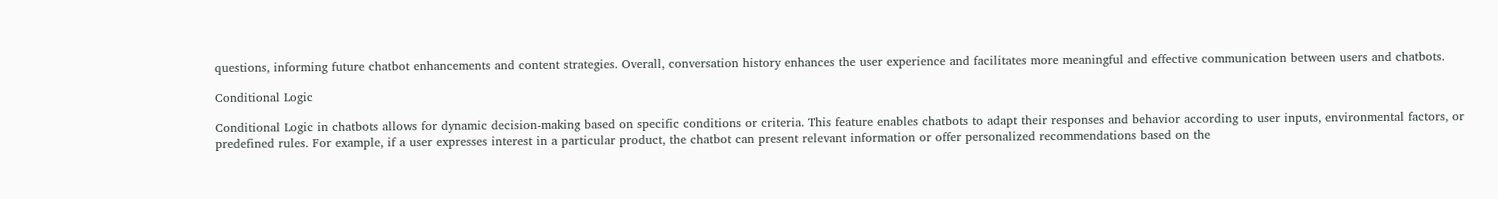questions, informing future chatbot enhancements and content strategies. Overall, conversation history enhances the user experience and facilitates more meaningful and effective communication between users and chatbots.

Conditional Logic

Conditional Logic in chatbots allows for dynamic decision-making based on specific conditions or criteria. This feature enables chatbots to adapt their responses and behavior according to user inputs, environmental factors, or predefined rules. For example, if a user expresses interest in a particular product, the chatbot can present relevant information or offer personalized recommendations based on the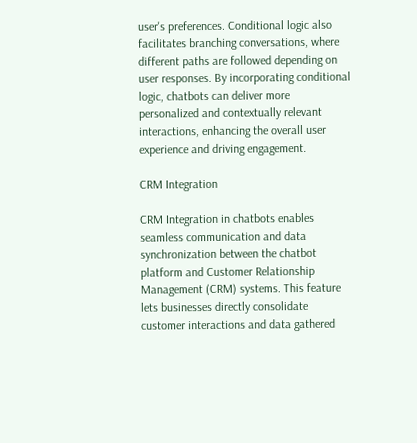user's preferences. Conditional logic also facilitates branching conversations, where different paths are followed depending on user responses. By incorporating conditional logic, chatbots can deliver more personalized and contextually relevant interactions, enhancing the overall user experience and driving engagement.

CRM Integration

CRM Integration in chatbots enables seamless communication and data synchronization between the chatbot platform and Customer Relationship Management (CRM) systems. This feature lets businesses directly consolidate customer interactions and data gathered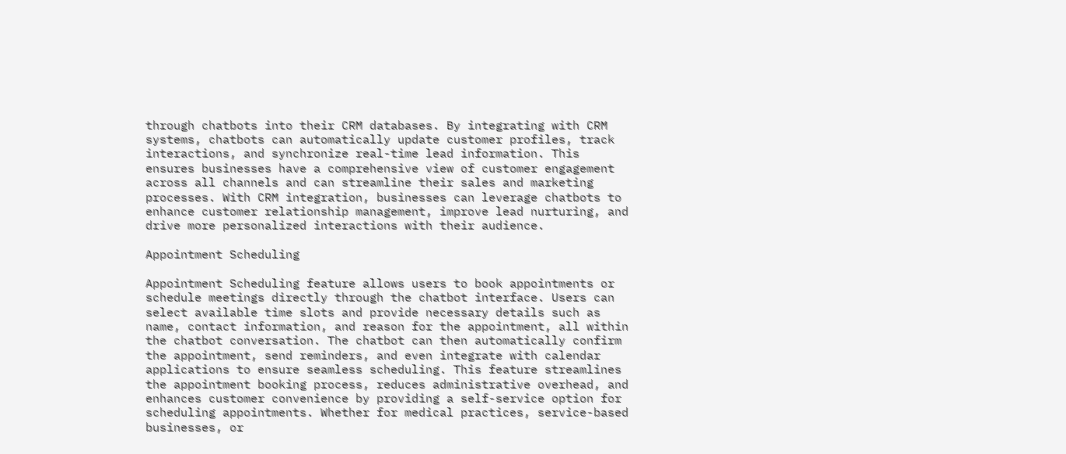through chatbots into their CRM databases. By integrating with CRM systems, chatbots can automatically update customer profiles, track interactions, and synchronize real-time lead information. This ensures businesses have a comprehensive view of customer engagement across all channels and can streamline their sales and marketing processes. With CRM integration, businesses can leverage chatbots to enhance customer relationship management, improve lead nurturing, and drive more personalized interactions with their audience.

Appointment Scheduling

Appointment Scheduling feature allows users to book appointments or schedule meetings directly through the chatbot interface. Users can select available time slots and provide necessary details such as name, contact information, and reason for the appointment, all within the chatbot conversation. The chatbot can then automatically confirm the appointment, send reminders, and even integrate with calendar applications to ensure seamless scheduling. This feature streamlines the appointment booking process, reduces administrative overhead, and enhances customer convenience by providing a self-service option for scheduling appointments. Whether for medical practices, service-based businesses, or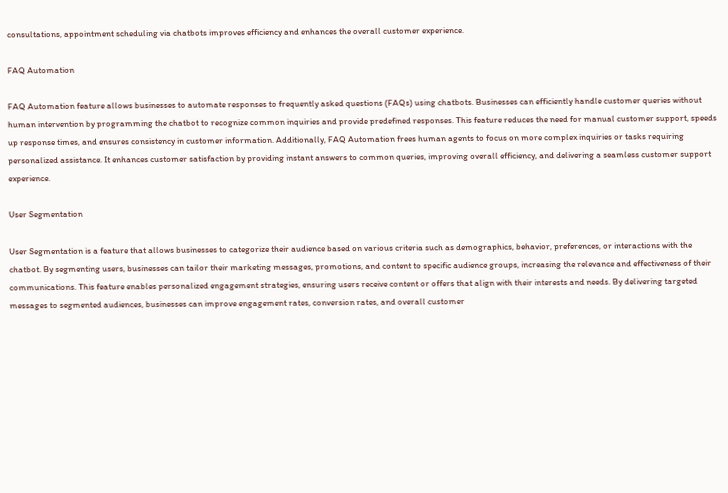consultations, appointment scheduling via chatbots improves efficiency and enhances the overall customer experience.

FAQ Automation

FAQ Automation feature allows businesses to automate responses to frequently asked questions (FAQs) using chatbots. Businesses can efficiently handle customer queries without human intervention by programming the chatbot to recognize common inquiries and provide predefined responses. This feature reduces the need for manual customer support, speeds up response times, and ensures consistency in customer information. Additionally, FAQ Automation frees human agents to focus on more complex inquiries or tasks requiring personalized assistance. It enhances customer satisfaction by providing instant answers to common queries, improving overall efficiency, and delivering a seamless customer support experience.

User Segmentation

User Segmentation is a feature that allows businesses to categorize their audience based on various criteria such as demographics, behavior, preferences, or interactions with the chatbot. By segmenting users, businesses can tailor their marketing messages, promotions, and content to specific audience groups, increasing the relevance and effectiveness of their communications. This feature enables personalized engagement strategies, ensuring users receive content or offers that align with their interests and needs. By delivering targeted messages to segmented audiences, businesses can improve engagement rates, conversion rates, and overall customer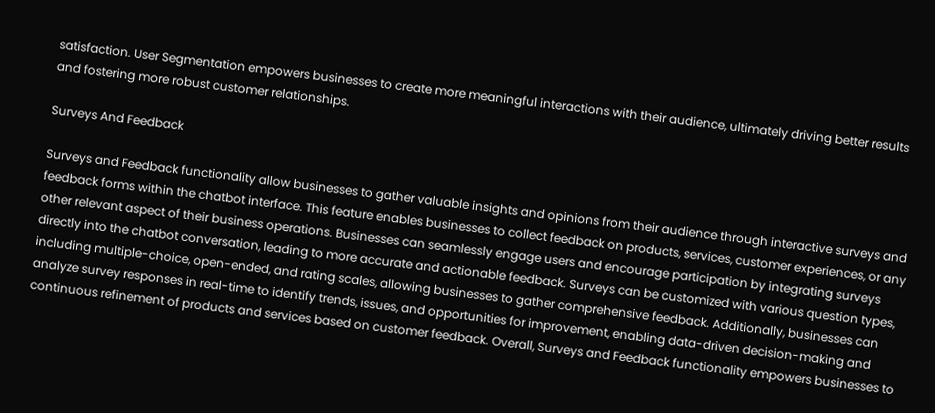satisfaction. User Segmentation empowers businesses to create more meaningful interactions with their audience, ultimately driving better results and fostering more robust customer relationships.

Surveys And Feedback

Surveys and Feedback functionality allow businesses to gather valuable insights and opinions from their audience through interactive surveys and feedback forms within the chatbot interface. This feature enables businesses to collect feedback on products, services, customer experiences, or any other relevant aspect of their business operations. Businesses can seamlessly engage users and encourage participation by integrating surveys directly into the chatbot conversation, leading to more accurate and actionable feedback. Surveys can be customized with various question types, including multiple-choice, open-ended, and rating scales, allowing businesses to gather comprehensive feedback. Additionally, businesses can analyze survey responses in real-time to identify trends, issues, and opportunities for improvement, enabling data-driven decision-making and continuous refinement of products and services based on customer feedback. Overall, Surveys and Feedback functionality empowers businesses to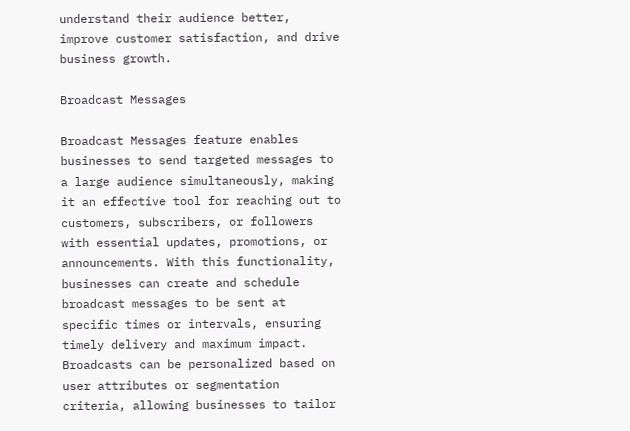understand their audience better, improve customer satisfaction, and drive business growth.

Broadcast Messages

Broadcast Messages feature enables businesses to send targeted messages to a large audience simultaneously, making it an effective tool for reaching out to customers, subscribers, or followers with essential updates, promotions, or announcements. With this functionality, businesses can create and schedule broadcast messages to be sent at specific times or intervals, ensuring timely delivery and maximum impact. Broadcasts can be personalized based on user attributes or segmentation criteria, allowing businesses to tailor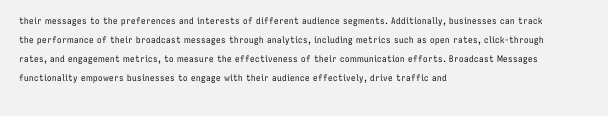their messages to the preferences and interests of different audience segments. Additionally, businesses can track the performance of their broadcast messages through analytics, including metrics such as open rates, click-through rates, and engagement metrics, to measure the effectiveness of their communication efforts. Broadcast Messages functionality empowers businesses to engage with their audience effectively, drive traffic and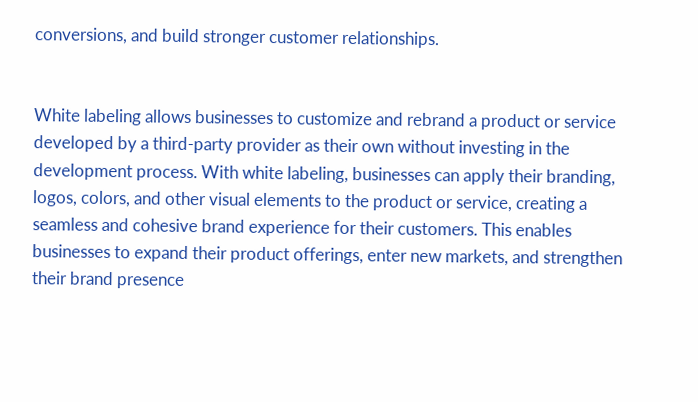conversions, and build stronger customer relationships.


White labeling allows businesses to customize and rebrand a product or service developed by a third-party provider as their own without investing in the development process. With white labeling, businesses can apply their branding, logos, colors, and other visual elements to the product or service, creating a seamless and cohesive brand experience for their customers. This enables businesses to expand their product offerings, enter new markets, and strengthen their brand presence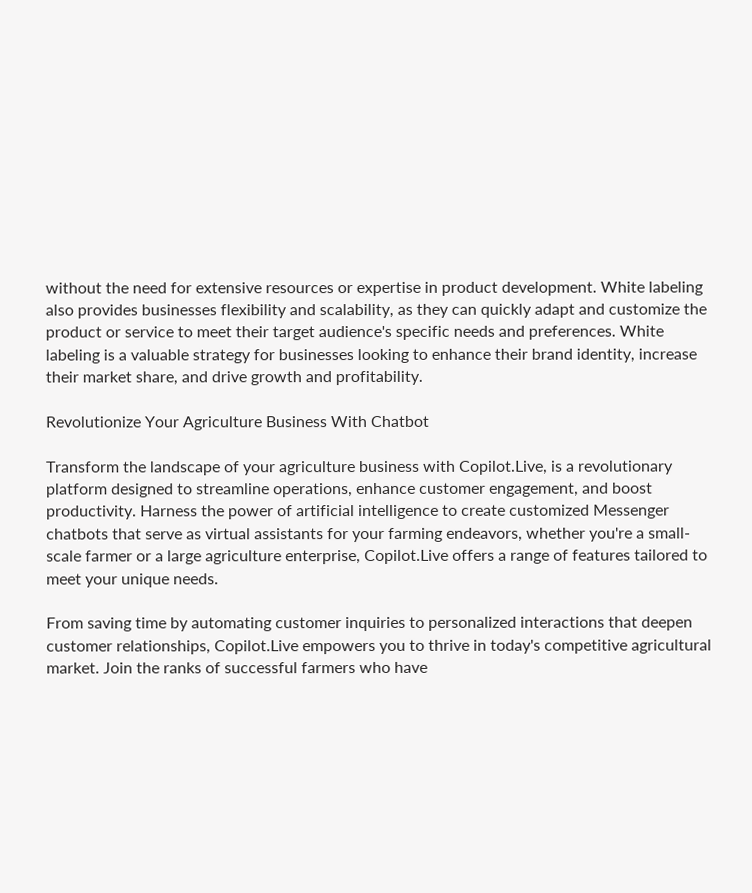without the need for extensive resources or expertise in product development. White labeling also provides businesses flexibility and scalability, as they can quickly adapt and customize the product or service to meet their target audience's specific needs and preferences. White labeling is a valuable strategy for businesses looking to enhance their brand identity, increase their market share, and drive growth and profitability.

Revolutionize Your Agriculture Business With Chatbot

Transform the landscape of your agriculture business with Copilot.Live, is a revolutionary platform designed to streamline operations, enhance customer engagement, and boost productivity. Harness the power of artificial intelligence to create customized Messenger chatbots that serve as virtual assistants for your farming endeavors, whether you're a small-scale farmer or a large agriculture enterprise, Copilot.Live offers a range of features tailored to meet your unique needs.

From saving time by automating customer inquiries to personalized interactions that deepen customer relationships, Copilot.Live empowers you to thrive in today's competitive agricultural market. Join the ranks of successful farmers who have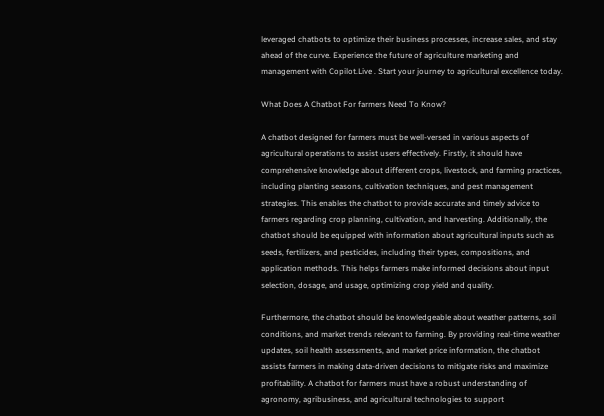leveraged chatbots to optimize their business processes, increase sales, and stay ahead of the curve. Experience the future of agriculture marketing and management with Copilot.Live . Start your journey to agricultural excellence today.

What Does A Chatbot For farmers Need To Know?

A chatbot designed for farmers must be well-versed in various aspects of agricultural operations to assist users effectively. Firstly, it should have comprehensive knowledge about different crops, livestock, and farming practices, including planting seasons, cultivation techniques, and pest management strategies. This enables the chatbot to provide accurate and timely advice to farmers regarding crop planning, cultivation, and harvesting. Additionally, the chatbot should be equipped with information about agricultural inputs such as seeds, fertilizers, and pesticides, including their types, compositions, and application methods. This helps farmers make informed decisions about input selection, dosage, and usage, optimizing crop yield and quality.

Furthermore, the chatbot should be knowledgeable about weather patterns, soil conditions, and market trends relevant to farming. By providing real-time weather updates, soil health assessments, and market price information, the chatbot assists farmers in making data-driven decisions to mitigate risks and maximize profitability. A chatbot for farmers must have a robust understanding of agronomy, agribusiness, and agricultural technologies to support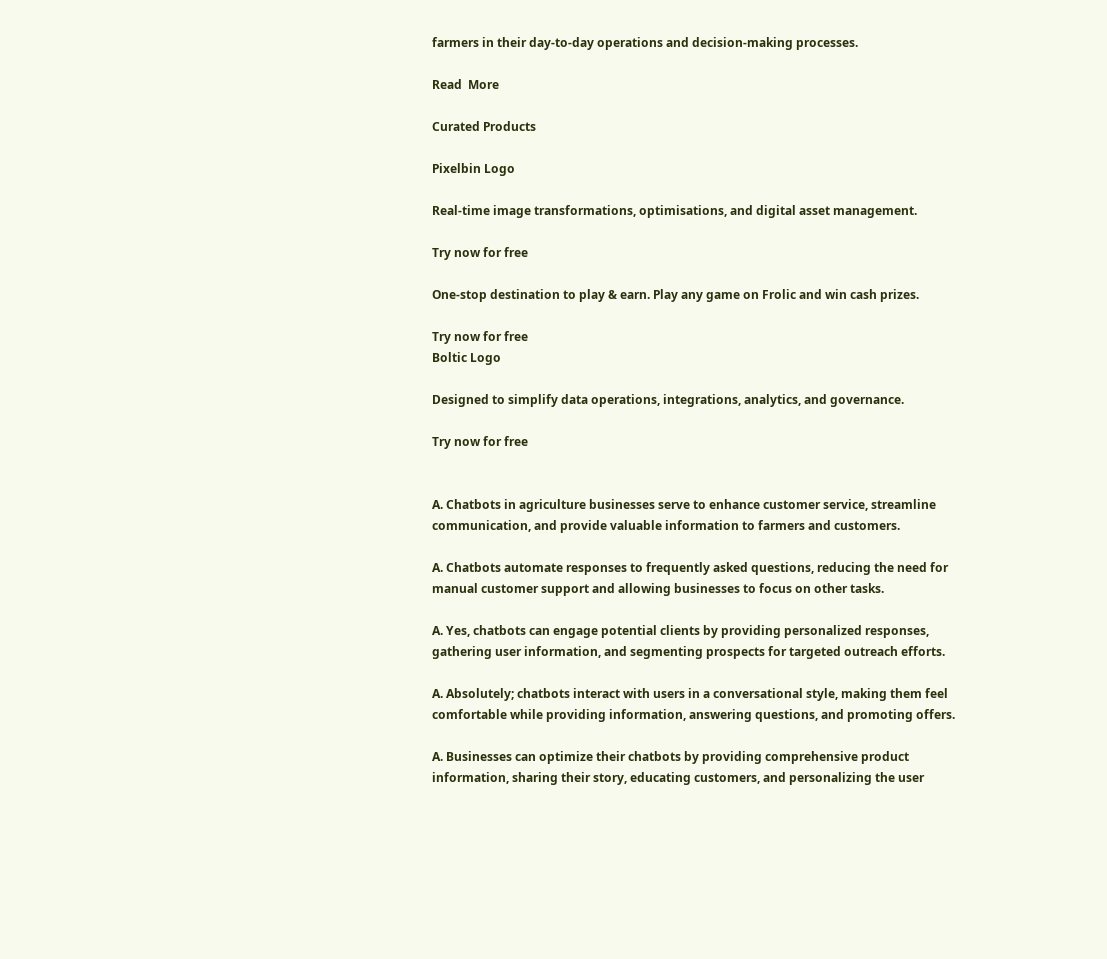farmers in their day-to-day operations and decision-making processes.

Read  More

Curated Products

Pixelbin Logo

Real-time image transformations, optimisations, and digital asset management.

Try now for free

One-stop destination to play & earn. Play any game on Frolic and win cash prizes.

Try now for free
Boltic Logo

Designed to simplify data operations, integrations, analytics, and governance.

Try now for free


A. Chatbots in agriculture businesses serve to enhance customer service, streamline communication, and provide valuable information to farmers and customers.

A. Chatbots automate responses to frequently asked questions, reducing the need for manual customer support and allowing businesses to focus on other tasks.

A. Yes, chatbots can engage potential clients by providing personalized responses, gathering user information, and segmenting prospects for targeted outreach efforts.

A. Absolutely; chatbots interact with users in a conversational style, making them feel comfortable while providing information, answering questions, and promoting offers.

A. Businesses can optimize their chatbots by providing comprehensive product information, sharing their story, educating customers, and personalizing the user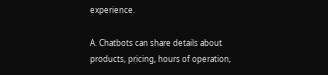experience.

A. Chatbots can share details about products, pricing, hours of operation,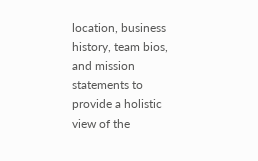location, business history, team bios, and mission statements to provide a holistic view of the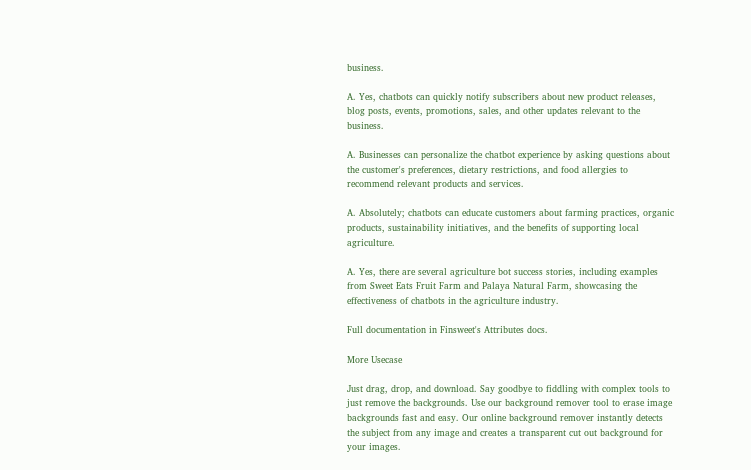business.

A. Yes, chatbots can quickly notify subscribers about new product releases, blog posts, events, promotions, sales, and other updates relevant to the business.

A. Businesses can personalize the chatbot experience by asking questions about the customer's preferences, dietary restrictions, and food allergies to recommend relevant products and services.

A. Absolutely; chatbots can educate customers about farming practices, organic products, sustainability initiatives, and the benefits of supporting local agriculture.

A. Yes, there are several agriculture bot success stories, including examples from Sweet Eats Fruit Farm and Palaya Natural Farm, showcasing the effectiveness of chatbots in the agriculture industry.

Full documentation in Finsweet's Attributes docs.

More Usecase

Just drag, drop, and download. Say goodbye to fiddling with complex tools to just remove the backgrounds. Use our background remover tool to erase image backgrounds fast and easy. Our online background remover instantly detects the subject from any image and creates a transparent cut out background for your images.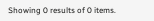Showing 0 results of 0 items.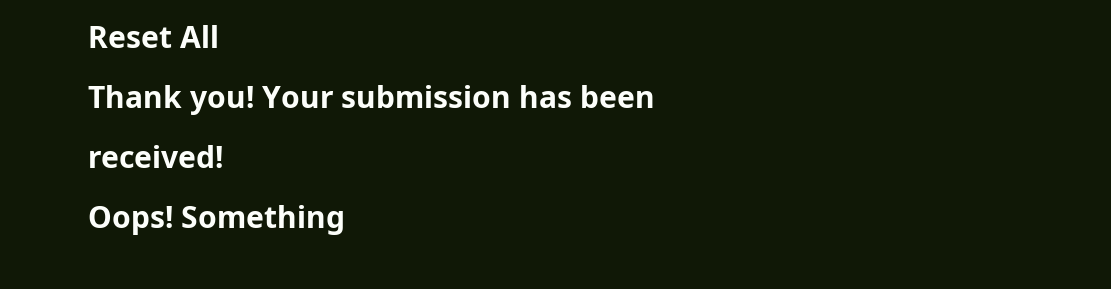Reset All
Thank you! Your submission has been received!
Oops! Something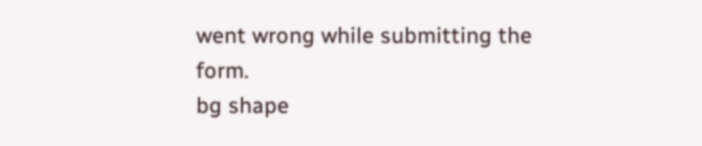went wrong while submitting the form.
bg shape